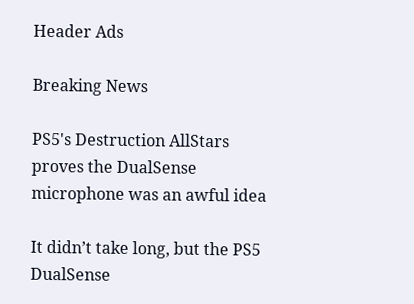Header Ads

Breaking News

PS5's Destruction AllStars proves the DualSense microphone was an awful idea

It didn’t take long, but the PS5 DualSense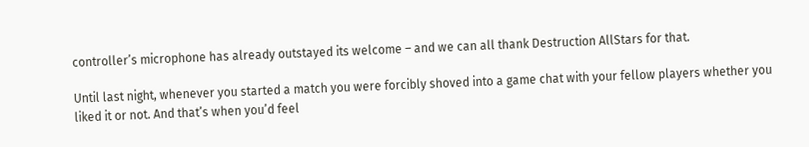controller’s microphone has already outstayed its welcome – and we can all thank Destruction AllStars for that.

Until last night, whenever you started a match you were forcibly shoved into a game chat with your fellow players whether you liked it or not. And that’s when you’d feel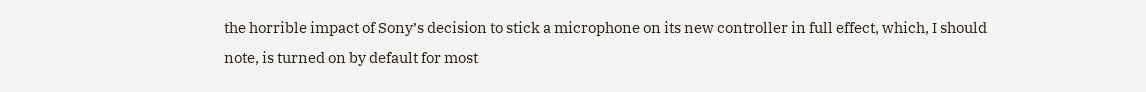the horrible impact of Sony’s decision to stick a microphone on its new controller in full effect, which, I should note, is turned on by default for most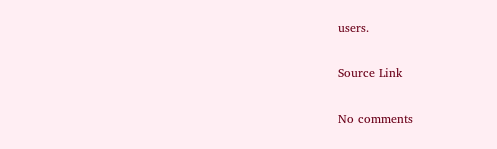users.

Source Link

No comments